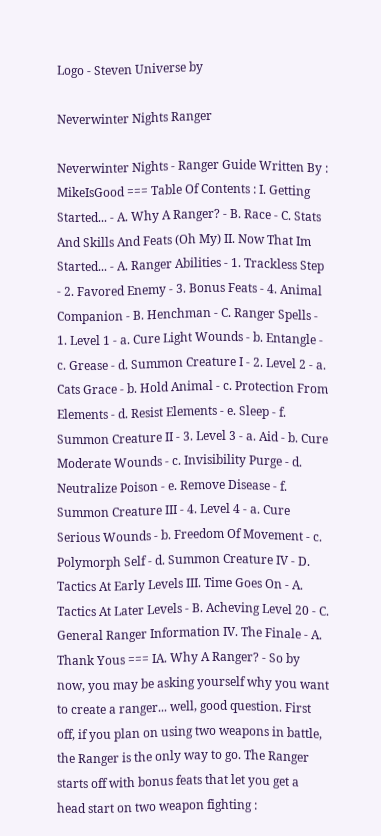Logo - Steven Universe by

Neverwinter Nights Ranger

Neverwinter Nights - Ranger Guide Written By : MikeIsGood === Table Of Contents : I. Getting Started... - A. Why A Ranger? - B. Race - C. Stats And Skills And Feats (Oh My) II. Now That Im Started... - A. Ranger Abilities - 1. Trackless Step - 2. Favored Enemy - 3. Bonus Feats - 4. Animal Companion - B. Henchman - C. Ranger Spells - 1. Level 1 - a. Cure Light Wounds - b. Entangle - c. Grease - d. Summon Creature I - 2. Level 2 - a. Cats Grace - b. Hold Animal - c. Protection From Elements - d. Resist Elements - e. Sleep - f. Summon Creature II - 3. Level 3 - a. Aid - b. Cure Moderate Wounds - c. Invisibility Purge - d. Neutralize Poison - e. Remove Disease - f. Summon Creature III - 4. Level 4 - a. Cure Serious Wounds - b. Freedom Of Movement - c. Polymorph Self - d. Summon Creature IV - D. Tactics At Early Levels III. Time Goes On - A. Tactics At Later Levels - B. Acheving Level 20 - C. General Ranger Information IV. The Finale - A. Thank Yous === IA. Why A Ranger? - So by now, you may be asking yourself why you want to create a ranger... well, good question. First off, if you plan on using two weapons in battle, the Ranger is the only way to go. The Ranger starts off with bonus feats that let you get a head start on two weapon fighting :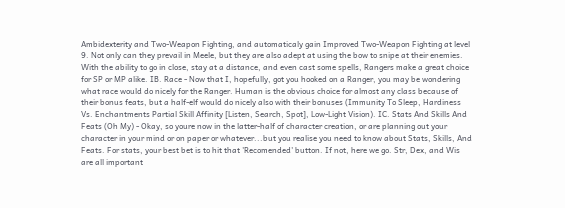Ambidexterity and Two-Weapon Fighting, and automaticaly gain Improved Two-Weapon Fighting at level 9. Not only can they prevail in Meele, but they are also adept at using the bow to snipe at their enemies. With the ability to go in close, stay at a distance, and even cast some spells, Rangers make a great choice for SP or MP alike. IB. Race - Now that I, hopefully, got you hooked on a Ranger, you may be wondering what race would do nicely for the Ranger. Human is the obvious choice for almost any class because of their bonus feats, but a half-elf would do nicely also with their bonuses (Immunity To Sleep, Hardiness Vs. Enchantments Partial Skill Affinity [Listen, Search, Spot], Low-Light Vision). IC. Stats And Skills And Feats (Oh My) - Okay, so youre now in the latter-half of character creation, or are planning out your character in your mind or on paper or whatever...but you realise you need to know about Stats, Skills, And Feats. For stats, your best bet is to hit that 'Recomended' button. If not, here we go. Str, Dex, and Wis are all important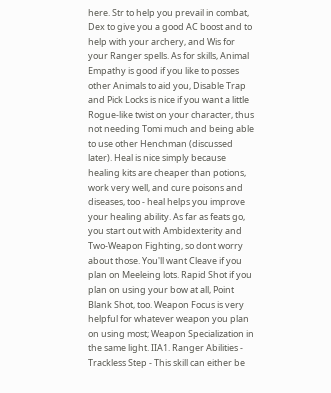here. Str to help you prevail in combat, Dex to give you a good AC boost and to help with your archery, and Wis for your Ranger spells. As for skills, Animal Empathy is good if you like to posses other Animals to aid you, Disable Trap and Pick Locks is nice if you want a little Rogue-like twist on your character, thus not needing Tomi much and being able to use other Henchman (discussed later). Heal is nice simply because healing kits are cheaper than potions, work very well, and cure poisons and diseases, too - heal helps you improve your healing ability. As far as feats go, you start out with Ambidexterity and Two-Weapon Fighting, so dont worry about those. You'll want Cleave if you plan on Meeleing lots. Rapid Shot if you plan on using your bow at all, Point Blank Shot, too. Weapon Focus is very helpful for whatever weapon you plan on using most; Weapon Specialization in the same light. IIA1. Ranger Abilities - Trackless Step - This skill can either be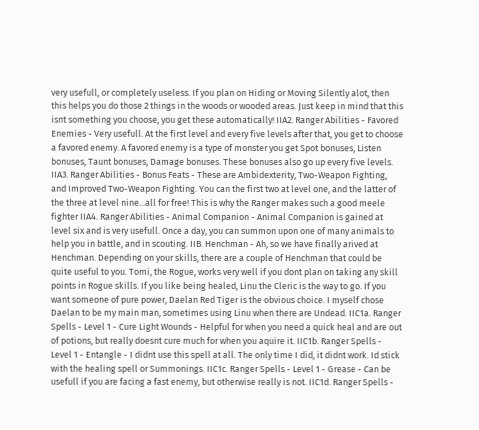very usefull, or completely useless. If you plan on Hiding or Moving Silently alot, then this helps you do those 2 things in the woods or wooded areas. Just keep in mind that this isnt something you choose, you get these automatically! IIA2. Ranger Abilities - Favored Enemies - Very usefull. At the first level and every five levels after that, you get to choose a favored enemy. A favored enemy is a type of monster you get Spot bonuses, Listen bonuses, Taunt bonuses, Damage bonuses. These bonuses also go up every five levels. IIA3. Ranger Abilities - Bonus Feats - These are Ambidexterity, Two-Weapon Fighting, and Improved Two-Weapon Fighting. You can the first two at level one, and the latter of the three at level nine...all for free! This is why the Ranger makes such a good meele fighter IIA4. Ranger Abilities - Animal Companion - Animal Companion is gained at level six and is very usefull. Once a day, you can summon upon one of many animals to help you in battle, and in scouting. IIB. Henchman - Ah, so we have finally arived at Henchman. Depending on your skills, there are a couple of Henchman that could be quite useful to you. Tomi, the Rogue, works very well if you dont plan on taking any skill points in Rogue skills. If you like being healed, Linu the Cleric is the way to go. If you want someone of pure power, Daelan Red Tiger is the obvious choice. I myself chose Daelan to be my main man, sometimes using Linu when there are Undead. IIC1a. Ranger Spells - Level 1 - Cure Light Wounds - Helpful for when you need a quick heal and are out of potions, but really doesnt cure much for when you aquire it. IIC1b. Ranger Spells - Level 1 - Entangle - I didnt use this spell at all. The only time I did, it didnt work. Id stick with the healing spell or Summonings. IIC1c. Ranger Spells - Level 1 - Grease - Can be usefull if you are facing a fast enemy, but otherwise really is not. IIC1d. Ranger Spells -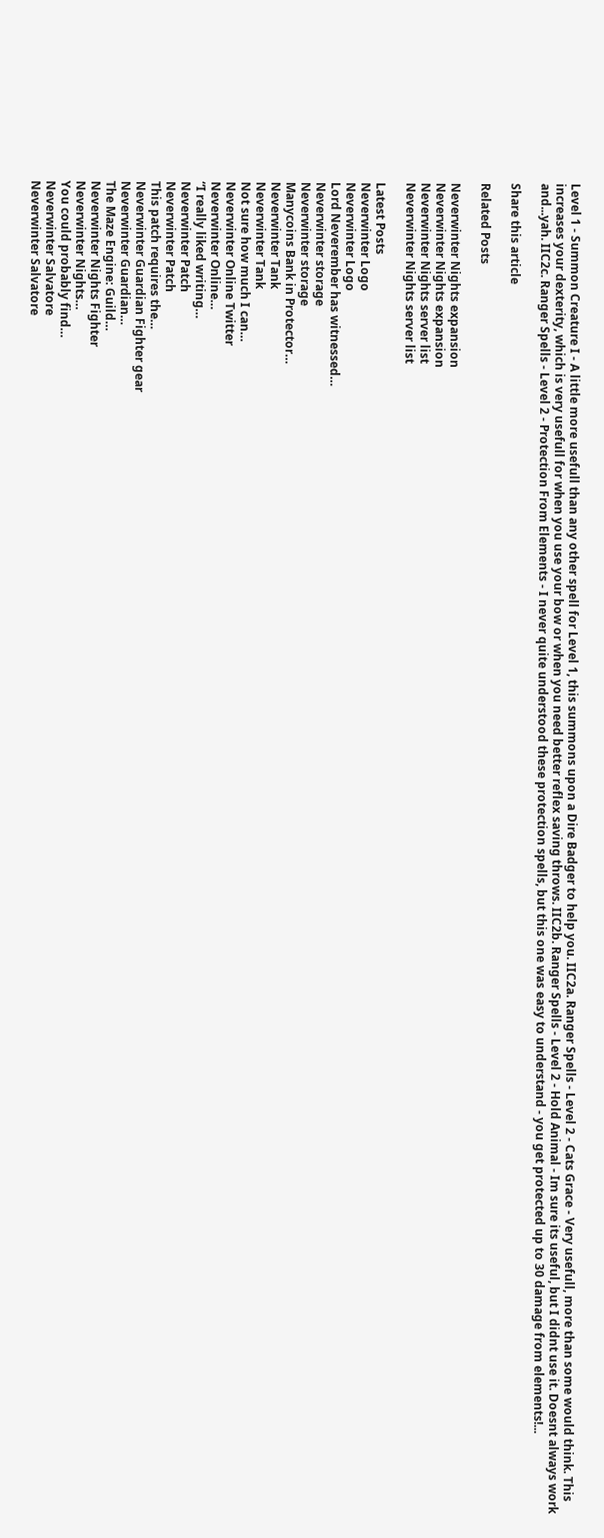Level 1 - Summon Creature I - A little more usefull than any other spell for Level 1, this summons upon a Dire Badger to help you. IIC2a. Ranger Spells - Level 2 - Cats Grace - Very usefull, more than some would think. This increases your dexterity, which is very usefull for when you use your bow or when you need better reflex saving throws. IIC2b. Ranger Spells - Level 2 - Hold Animal - Im sure its useful, but I didnt use it. Doesnt always work and...yah. IIC2c. Ranger Spells - Level 2 - Protection From Elements - I never quite understood these protection spells, but this one was easy to understand - you get protected up to 30 damage from elements!...

Share this article

Related Posts

Neverwinter Nights expansion
Neverwinter Nights expansion
Neverwinter Nights server list
Neverwinter Nights server list

Latest Posts
Neverwinter Logo
Neverwinter Logo
Lord Neverember has witnessed…
Neverwinter storage
Neverwinter storage
Manycoins Bank in Protector…
Neverwinter Tank
Neverwinter Tank
Not sure how much I can…
Neverwinter Online Twitter
Neverwinter Online…
“I really liked writing…
Neverwinter Patch
Neverwinter Patch
This patch requires the…
Neverwinter Guardian Fighter gear
Neverwinter Guardian…
The Maze Engine: Guild…
Neverwinter Nights Fighter
Neverwinter Nights…
You could probably find…
Neverwinter Salvatore
Neverwinter Salvatore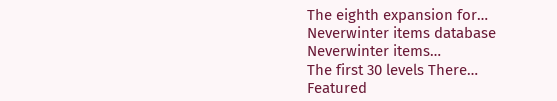The eighth expansion for…
Neverwinter items database
Neverwinter items…
The first 30 levels There…
Featured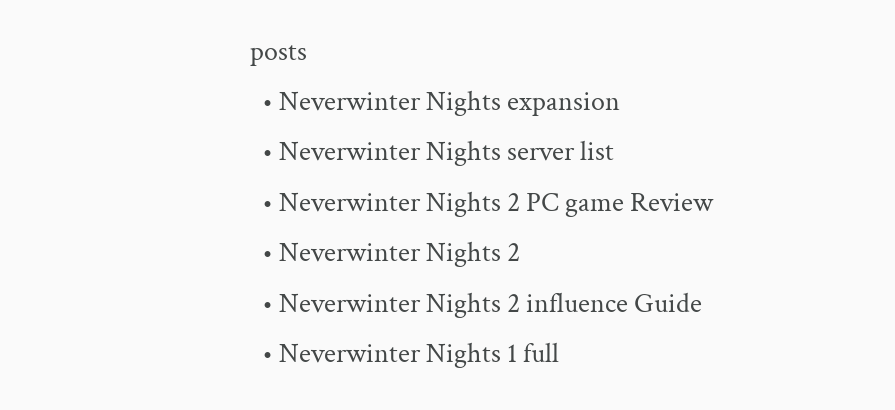posts
  • Neverwinter Nights expansion
  • Neverwinter Nights server list
  • Neverwinter Nights 2 PC game Review
  • Neverwinter Nights 2
  • Neverwinter Nights 2 influence Guide
  • Neverwinter Nights 1 full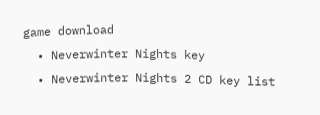game download
  • Neverwinter Nights key
  • Neverwinter Nights 2 CD key list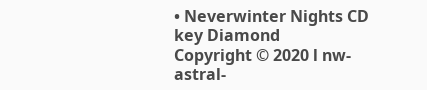• Neverwinter Nights CD key Diamond
Copyright © 2020 l nw-astral-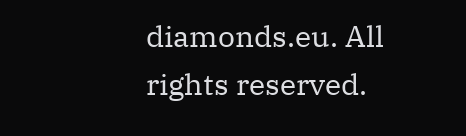diamonds.eu. All rights reserved.